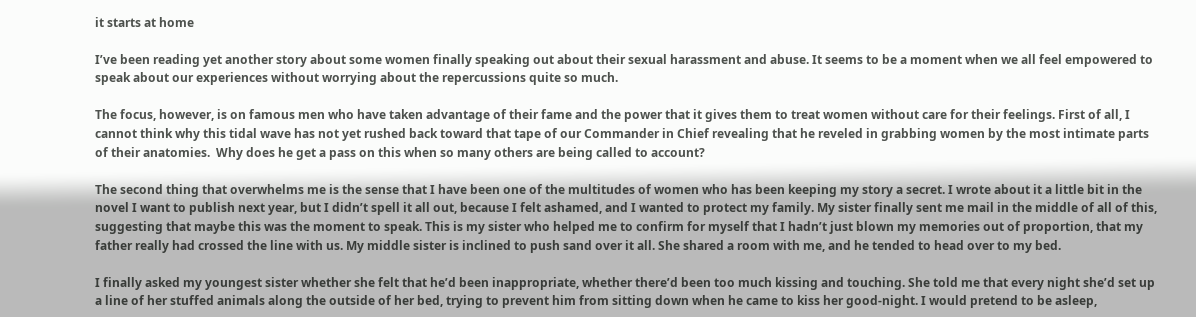it starts at home

I’ve been reading yet another story about some women finally speaking out about their sexual harassment and abuse. It seems to be a moment when we all feel empowered to speak about our experiences without worrying about the repercussions quite so much.

The focus, however, is on famous men who have taken advantage of their fame and the power that it gives them to treat women without care for their feelings. First of all, I cannot think why this tidal wave has not yet rushed back toward that tape of our Commander in Chief revealing that he reveled in grabbing women by the most intimate parts of their anatomies.  Why does he get a pass on this when so many others are being called to account?

The second thing that overwhelms me is the sense that I have been one of the multitudes of women who has been keeping my story a secret. I wrote about it a little bit in the novel I want to publish next year, but I didn’t spell it all out, because I felt ashamed, and I wanted to protect my family. My sister finally sent me mail in the middle of all of this, suggesting that maybe this was the moment to speak. This is my sister who helped me to confirm for myself that I hadn’t just blown my memories out of proportion, that my father really had crossed the line with us. My middle sister is inclined to push sand over it all. She shared a room with me, and he tended to head over to my bed.

I finally asked my youngest sister whether she felt that he’d been inappropriate, whether there’d been too much kissing and touching. She told me that every night she’d set up a line of her stuffed animals along the outside of her bed, trying to prevent him from sitting down when he came to kiss her good-night. I would pretend to be asleep,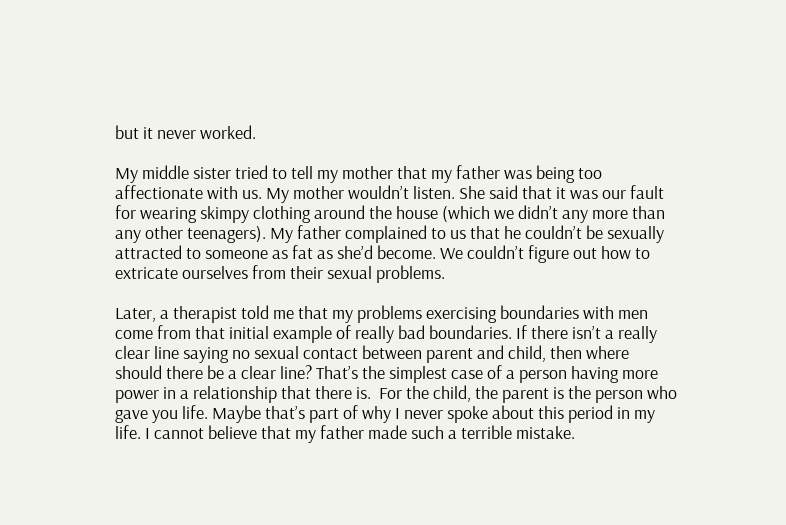but it never worked.

My middle sister tried to tell my mother that my father was being too affectionate with us. My mother wouldn’t listen. She said that it was our fault for wearing skimpy clothing around the house (which we didn’t any more than any other teenagers). My father complained to us that he couldn’t be sexually attracted to someone as fat as she’d become. We couldn’t figure out how to extricate ourselves from their sexual problems.

Later, a therapist told me that my problems exercising boundaries with men come from that initial example of really bad boundaries. If there isn’t a really clear line saying no sexual contact between parent and child, then where should there be a clear line? That’s the simplest case of a person having more power in a relationship that there is.  For the child, the parent is the person who gave you life. Maybe that’s part of why I never spoke about this period in my life. I cannot believe that my father made such a terrible mistake.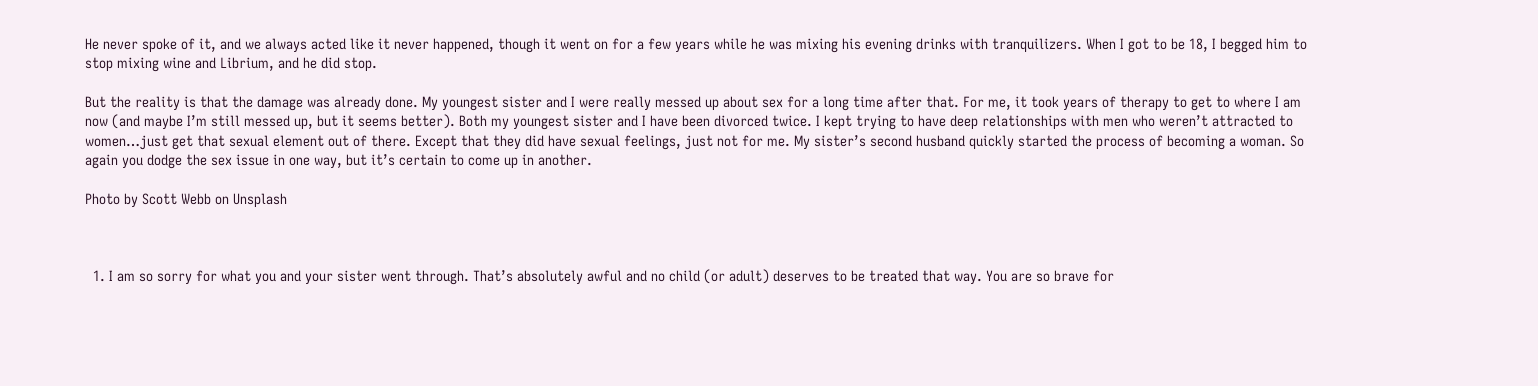He never spoke of it, and we always acted like it never happened, though it went on for a few years while he was mixing his evening drinks with tranquilizers. When I got to be 18, I begged him to stop mixing wine and Librium, and he did stop.

But the reality is that the damage was already done. My youngest sister and I were really messed up about sex for a long time after that. For me, it took years of therapy to get to where I am now (and maybe I’m still messed up, but it seems better). Both my youngest sister and I have been divorced twice. I kept trying to have deep relationships with men who weren’t attracted to women…just get that sexual element out of there. Except that they did have sexual feelings, just not for me. My sister’s second husband quickly started the process of becoming a woman. So again you dodge the sex issue in one way, but it’s certain to come up in another.

Photo by Scott Webb on Unsplash



  1. I am so sorry for what you and your sister went through. That’s absolutely awful and no child (or adult) deserves to be treated that way. You are so brave for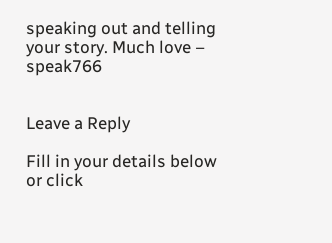speaking out and telling your story. Much love – speak766


Leave a Reply

Fill in your details below or click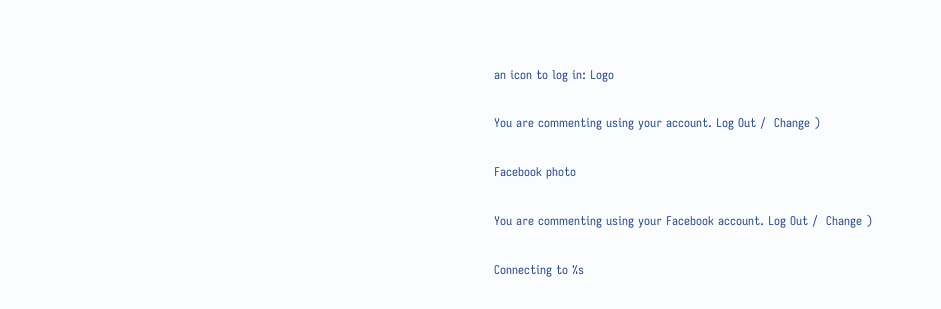an icon to log in: Logo

You are commenting using your account. Log Out /  Change )

Facebook photo

You are commenting using your Facebook account. Log Out /  Change )

Connecting to %s